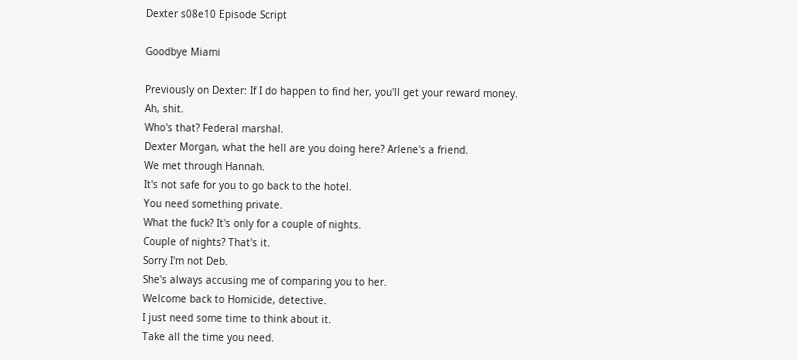Dexter s08e10 Episode Script

Goodbye Miami

Previously on Dexter: If I do happen to find her, you'll get your reward money.
Ah, shit.
Who's that? Federal marshal.
Dexter Morgan, what the hell are you doing here? Arlene's a friend.
We met through Hannah.
It's not safe for you to go back to the hotel.
You need something private.
What the fuck? It's only for a couple of nights.
Couple of nights? That's it.
Sorry I'm not Deb.
She's always accusing me of comparing you to her.
Welcome back to Homicide, detective.
I just need some time to think about it.
Take all the time you need.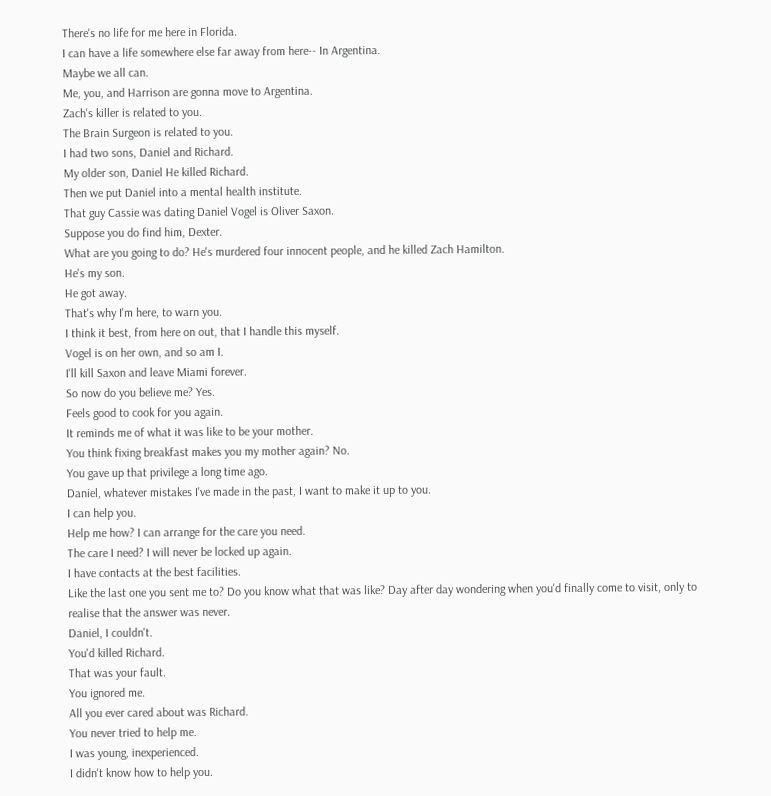There's no life for me here in Florida.
I can have a life somewhere else far away from here-- In Argentina.
Maybe we all can.
Me, you, and Harrison are gonna move to Argentina.
Zach's killer is related to you.
The Brain Surgeon is related to you.
I had two sons, Daniel and Richard.
My older son, Daniel He killed Richard.
Then we put Daniel into a mental health institute.
That guy Cassie was dating Daniel Vogel is Oliver Saxon.
Suppose you do find him, Dexter.
What are you going to do? He's murdered four innocent people, and he killed Zach Hamilton.
He's my son.
He got away.
That's why I'm here, to warn you.
I think it best, from here on out, that I handle this myself.
Vogel is on her own, and so am I.
I'll kill Saxon and leave Miami forever.
So now do you believe me? Yes.
Feels good to cook for you again.
It reminds me of what it was like to be your mother.
You think fixing breakfast makes you my mother again? No.
You gave up that privilege a long time ago.
Daniel, whatever mistakes I've made in the past, I want to make it up to you.
I can help you.
Help me how? I can arrange for the care you need.
The care I need? I will never be locked up again.
I have contacts at the best facilities.
Like the last one you sent me to? Do you know what that was like? Day after day wondering when you'd finally come to visit, only to realise that the answer was never.
Daniel, I couldn't.
You'd killed Richard.
That was your fault.
You ignored me.
All you ever cared about was Richard.
You never tried to help me.
I was young, inexperienced.
I didn't know how to help you.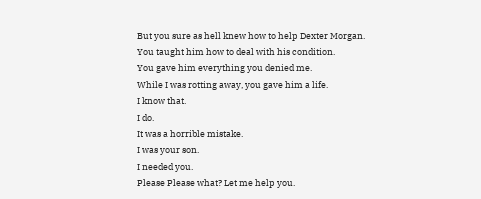But you sure as hell knew how to help Dexter Morgan.
You taught him how to deal with his condition.
You gave him everything you denied me.
While I was rotting away, you gave him a life.
I know that.
I do.
It was a horrible mistake.
I was your son.
I needed you.
Please Please what? Let me help you.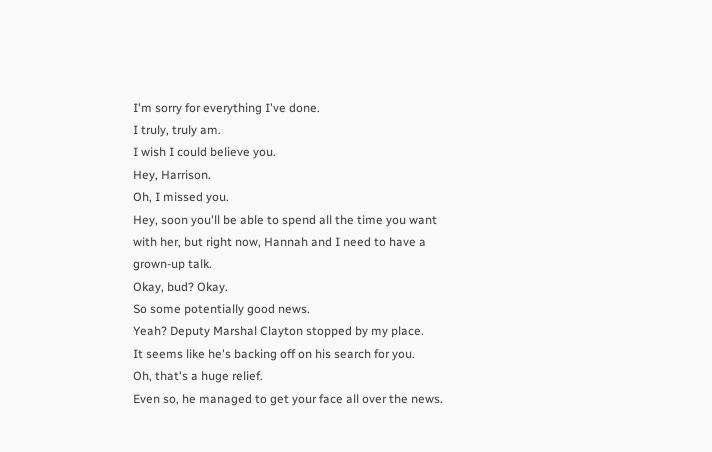I'm sorry for everything I've done.
I truly, truly am.
I wish I could believe you.
Hey, Harrison.
Oh, I missed you.
Hey, soon you'll be able to spend all the time you want with her, but right now, Hannah and I need to have a grown-up talk.
Okay, bud? Okay.
So some potentially good news.
Yeah? Deputy Marshal Clayton stopped by my place.
It seems like he's backing off on his search for you.
Oh, that's a huge relief.
Even so, he managed to get your face all over the news.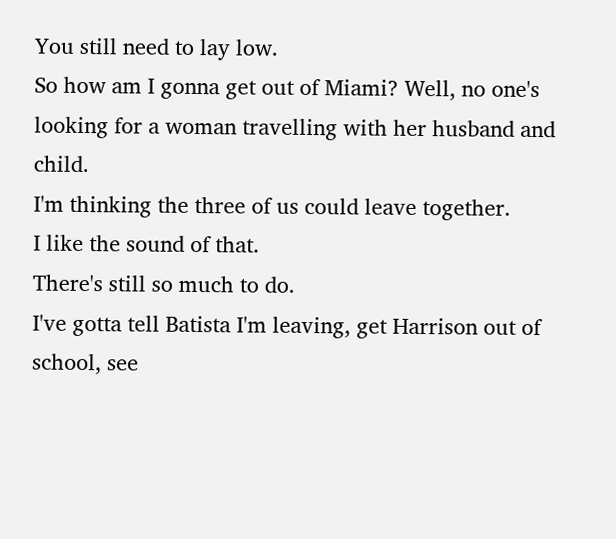You still need to lay low.
So how am I gonna get out of Miami? Well, no one's looking for a woman travelling with her husband and child.
I'm thinking the three of us could leave together.
I like the sound of that.
There's still so much to do.
I've gotta tell Batista I'm leaving, get Harrison out of school, see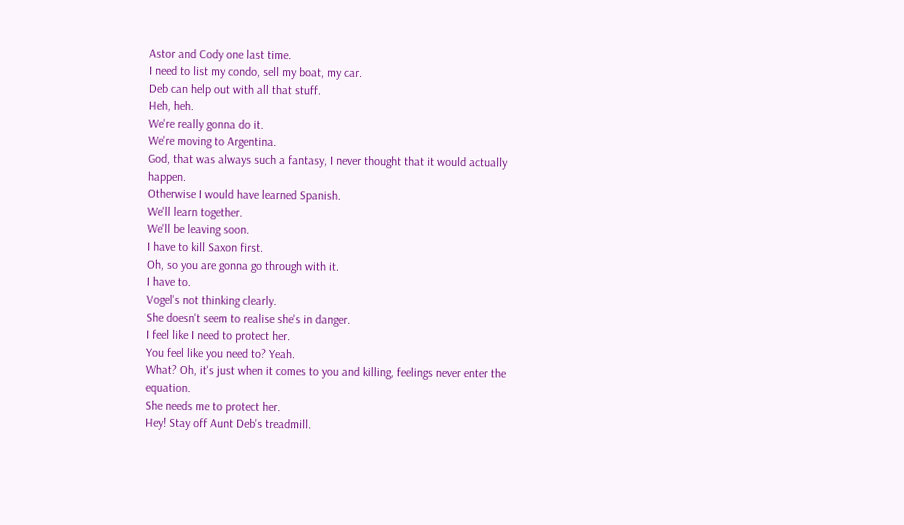Astor and Cody one last time.
I need to list my condo, sell my boat, my car.
Deb can help out with all that stuff.
Heh, heh.
We're really gonna do it.
We're moving to Argentina.
God, that was always such a fantasy, I never thought that it would actually happen.
Otherwise I would have learned Spanish.
We'll learn together.
We'll be leaving soon.
I have to kill Saxon first.
Oh, so you are gonna go through with it.
I have to.
Vogel's not thinking clearly.
She doesn't seem to realise she's in danger.
I feel like I need to protect her.
You feel like you need to? Yeah.
What? Oh, it's just when it comes to you and killing, feelings never enter the equation.
She needs me to protect her.
Hey! Stay off Aunt Deb's treadmill.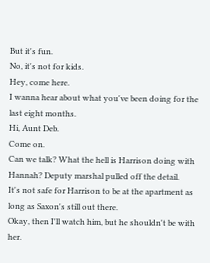But it's fun.
No, it's not for kids.
Hey, come here.
I wanna hear about what you've been doing for the last eight months.
Hi, Aunt Deb.
Come on.
Can we talk? What the hell is Harrison doing with Hannah? Deputy marshal pulled off the detail.
It's not safe for Harrison to be at the apartment as long as Saxon's still out there.
Okay, then I'll watch him, but he shouldn't be with her.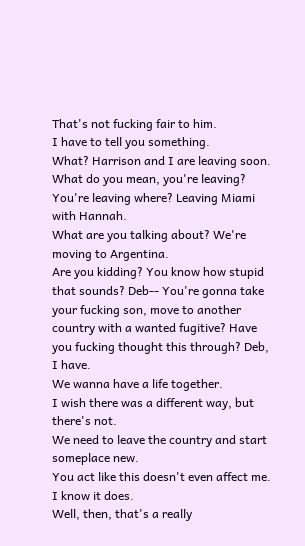That's not fucking fair to him.
I have to tell you something.
What? Harrison and I are leaving soon.
What do you mean, you're leaving? You're leaving where? Leaving Miami with Hannah.
What are you talking about? We're moving to Argentina.
Are you kidding? You know how stupid that sounds? Deb-- You're gonna take your fucking son, move to another country with a wanted fugitive? Have you fucking thought this through? Deb, I have.
We wanna have a life together.
I wish there was a different way, but there's not.
We need to leave the country and start someplace new.
You act like this doesn't even affect me.
I know it does.
Well, then, that's a really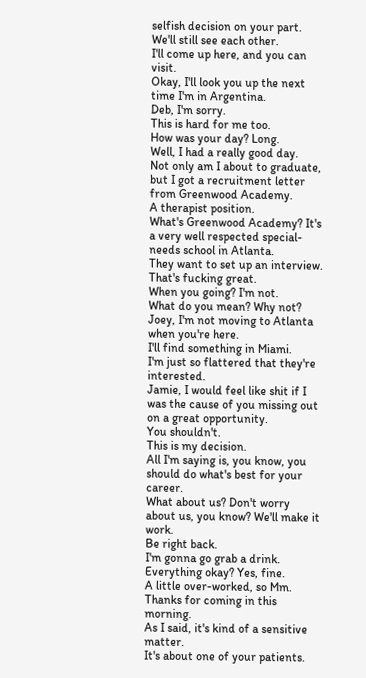selfish decision on your part.
We'll still see each other.
I'll come up here, and you can visit.
Okay, I'll look you up the next time I'm in Argentina.
Deb, I'm sorry.
This is hard for me too.
How was your day? Long.
Well, I had a really good day.
Not only am I about to graduate, but I got a recruitment letter from Greenwood Academy.
A therapist position.
What's Greenwood Academy? It's a very well respected special-needs school in Atlanta.
They want to set up an interview.
That's fucking great.
When you going? I'm not.
What do you mean? Why not? Joey, I'm not moving to Atlanta when you're here.
I'll find something in Miami.
I'm just so flattered that they're interested.
Jamie, I would feel like shit if I was the cause of you missing out on a great opportunity.
You shouldn't.
This is my decision.
All I'm saying is, you know, you should do what's best for your career.
What about us? Don't worry about us, you know? We'll make it work.
Be right back.
I'm gonna go grab a drink.
Everything okay? Yes, fine.
A little over-worked, so Mm.
Thanks for coming in this morning.
As I said, it's kind of a sensitive matter.
It's about one of your patients.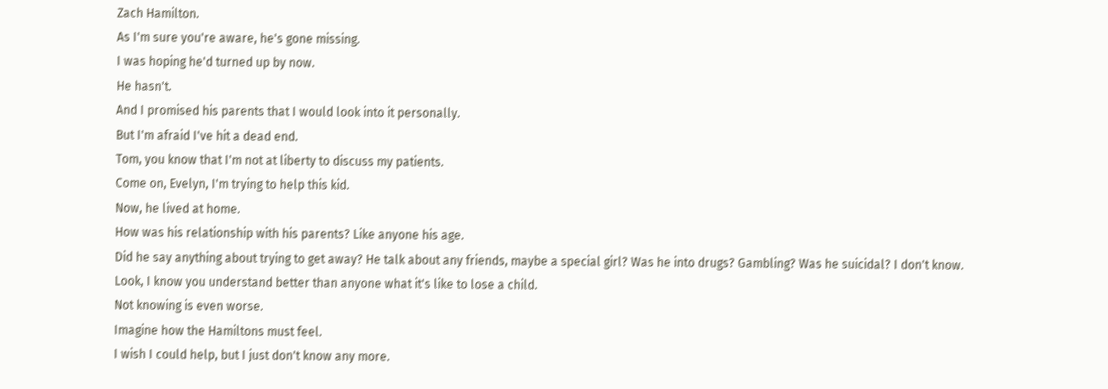Zach Hamilton.
As I'm sure you're aware, he's gone missing.
I was hoping he'd turned up by now.
He hasn't.
And I promised his parents that I would look into it personally.
But I'm afraid I've hit a dead end.
Tom, you know that I'm not at liberty to discuss my patients.
Come on, Evelyn, I'm trying to help this kid.
Now, he lived at home.
How was his relationship with his parents? Like anyone his age.
Did he say anything about trying to get away? He talk about any friends, maybe a special girl? Was he into drugs? Gambling? Was he suicidal? I don't know.
Look, I know you understand better than anyone what it's like to lose a child.
Not knowing is even worse.
Imagine how the Hamiltons must feel.
I wish I could help, but I just don't know any more.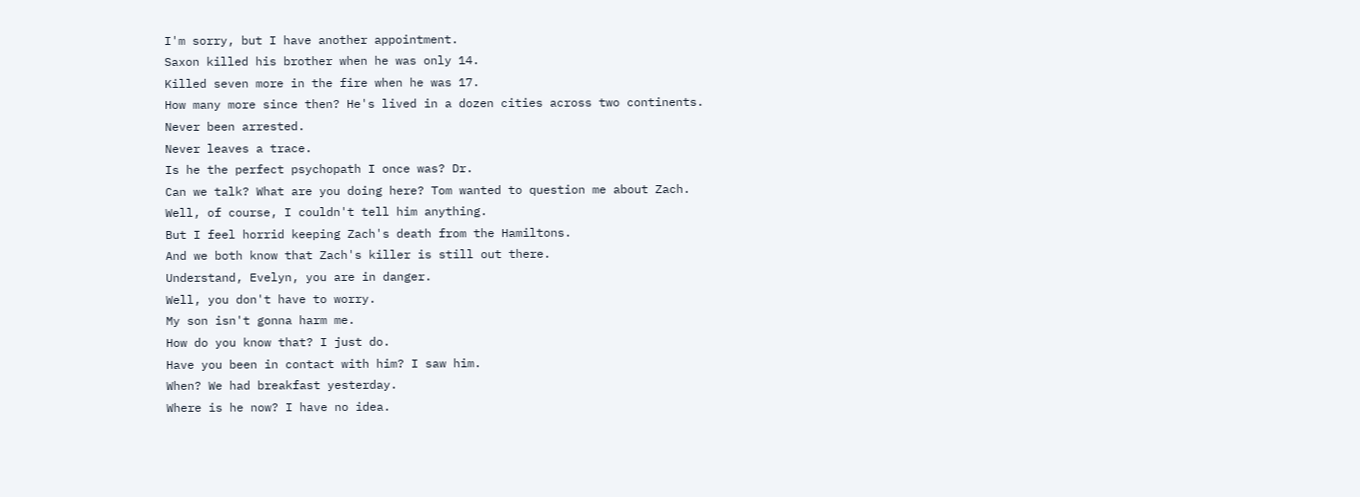I'm sorry, but I have another appointment.
Saxon killed his brother when he was only 14.
Killed seven more in the fire when he was 17.
How many more since then? He's lived in a dozen cities across two continents.
Never been arrested.
Never leaves a trace.
Is he the perfect psychopath I once was? Dr.
Can we talk? What are you doing here? Tom wanted to question me about Zach.
Well, of course, I couldn't tell him anything.
But I feel horrid keeping Zach's death from the Hamiltons.
And we both know that Zach's killer is still out there.
Understand, Evelyn, you are in danger.
Well, you don't have to worry.
My son isn't gonna harm me.
How do you know that? I just do.
Have you been in contact with him? I saw him.
When? We had breakfast yesterday.
Where is he now? I have no idea.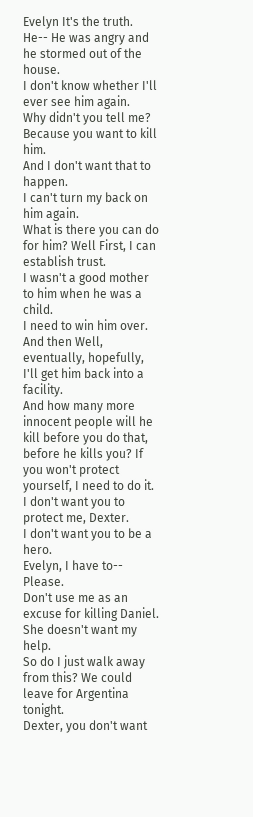Evelyn It's the truth.
He-- He was angry and he stormed out of the house.
I don't know whether I'll ever see him again.
Why didn't you tell me? Because you want to kill him.
And I don't want that to happen.
I can't turn my back on him again.
What is there you can do for him? Well First, I can establish trust.
I wasn't a good mother to him when he was a child.
I need to win him over.
And then Well, eventually, hopefully, I'll get him back into a facility.
And how many more innocent people will he kill before you do that, before he kills you? If you won't protect yourself, I need to do it.
I don't want you to protect me, Dexter.
I don't want you to be a hero.
Evelyn, I have to-- Please.
Don't use me as an excuse for killing Daniel.
She doesn't want my help.
So do I just walk away from this? We could leave for Argentina tonight.
Dexter, you don't want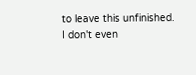to leave this unfinished.
I don't even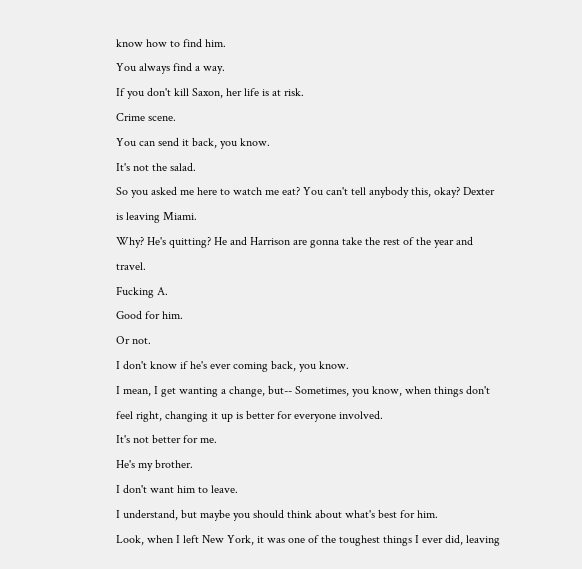know how to find him.
You always find a way.
If you don't kill Saxon, her life is at risk.
Crime scene.
You can send it back, you know.
It's not the salad.
So you asked me here to watch me eat? You can't tell anybody this, okay? Dexter is leaving Miami.
Why? He's quitting? He and Harrison are gonna take the rest of the year and travel.
Fucking A.
Good for him.
Or not.
I don't know if he's ever coming back, you know.
I mean, I get wanting a change, but-- Sometimes, you know, when things don't feel right, changing it up is better for everyone involved.
It's not better for me.
He's my brother.
I don't want him to leave.
I understand, but maybe you should think about what's best for him.
Look, when I left New York, it was one of the toughest things I ever did, leaving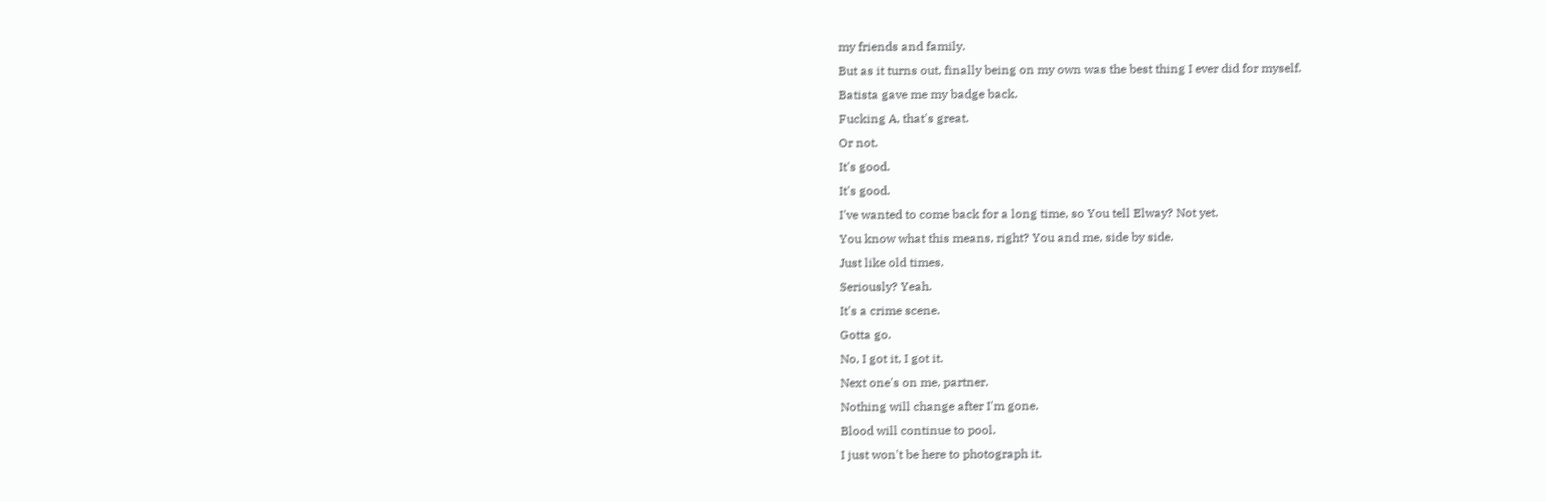my friends and family.
But as it turns out, finally being on my own was the best thing I ever did for myself.
Batista gave me my badge back.
Fucking A, that's great.
Or not.
It's good.
It's good.
I've wanted to come back for a long time, so You tell Elway? Not yet.
You know what this means, right? You and me, side by side.
Just like old times.
Seriously? Yeah.
It's a crime scene.
Gotta go.
No, I got it, I got it.
Next one's on me, partner.
Nothing will change after I'm gone.
Blood will continue to pool.
I just won't be here to photograph it.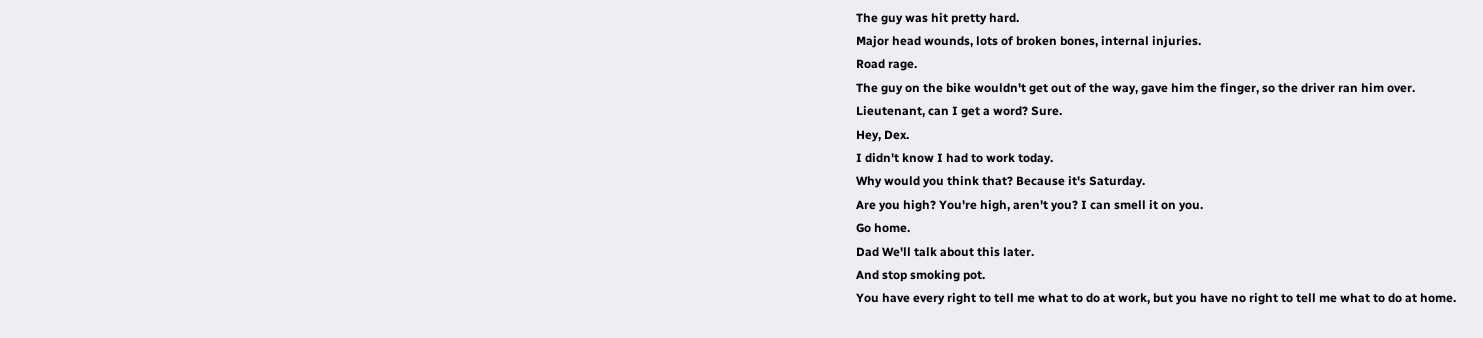The guy was hit pretty hard.
Major head wounds, lots of broken bones, internal injuries.
Road rage.
The guy on the bike wouldn't get out of the way, gave him the finger, so the driver ran him over.
Lieutenant, can I get a word? Sure.
Hey, Dex.
I didn't know I had to work today.
Why would you think that? Because it's Saturday.
Are you high? You're high, aren't you? I can smell it on you.
Go home.
Dad We'll talk about this later.
And stop smoking pot.
You have every right to tell me what to do at work, but you have no right to tell me what to do at home.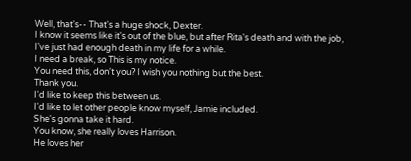Well, that's-- That's a huge shock, Dexter.
I know it seems like it's out of the blue, but after Rita's death and with the job, I've just had enough death in my life for a while.
I need a break, so This is my notice.
You need this, don't you? I wish you nothing but the best.
Thank you.
I'd like to keep this between us.
I'd like to let other people know myself, Jamie included.
She's gonna take it hard.
You know, she really loves Harrison.
He loves her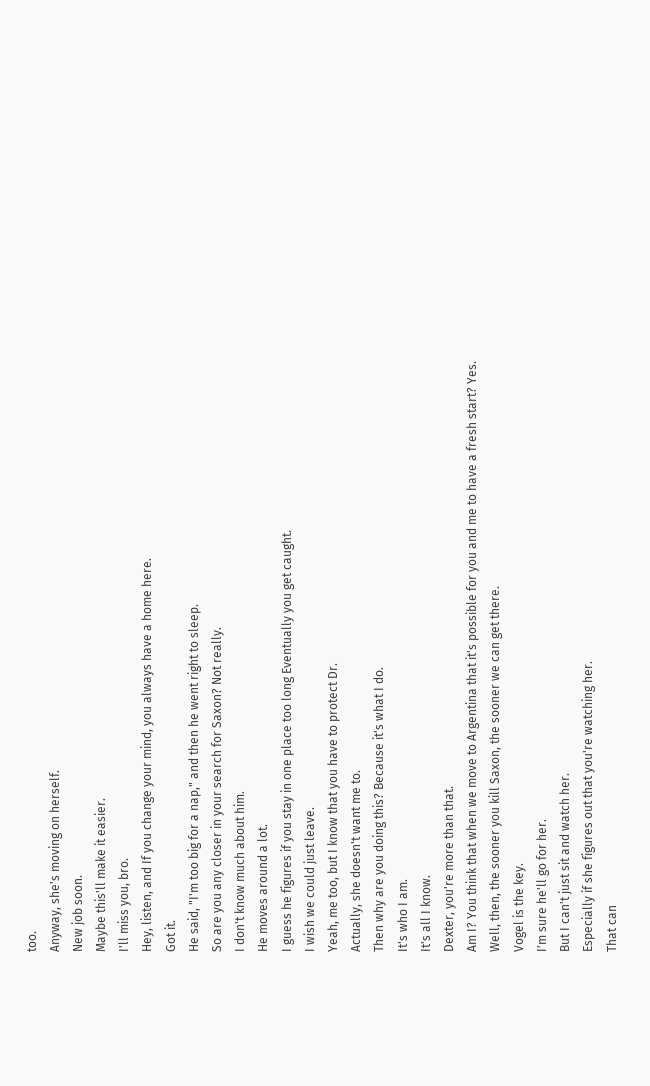too.
Anyway, she's moving on herself.
New job soon.
Maybe this'll make it easier.
I'll miss you, bro.
Hey, listen, and If you change your mind, you always have a home here.
Got it.
He said, "I'm too big for a nap," and then he went right to sleep.
So are you any closer in your search for Saxon? Not really.
I don't know much about him.
He moves around a lot.
I guess he figures if you stay in one place too long Eventually you get caught.
I wish we could just leave.
Yeah, me too, but I know that you have to protect Dr.
Actually, she doesn't want me to.
Then why are you doing this? Because it's what I do.
It's who I am.
It's all I know.
Dexter, you're more than that.
Am I? You think that when we move to Argentina that it's possible for you and me to have a fresh start? Yes.
Well, then, the sooner you kill Saxon, the sooner we can get there.
Vogel is the key.
I'm sure he'll go for her.
But I can't just sit and watch her.
Especially if she figures out that you're watching her.
That can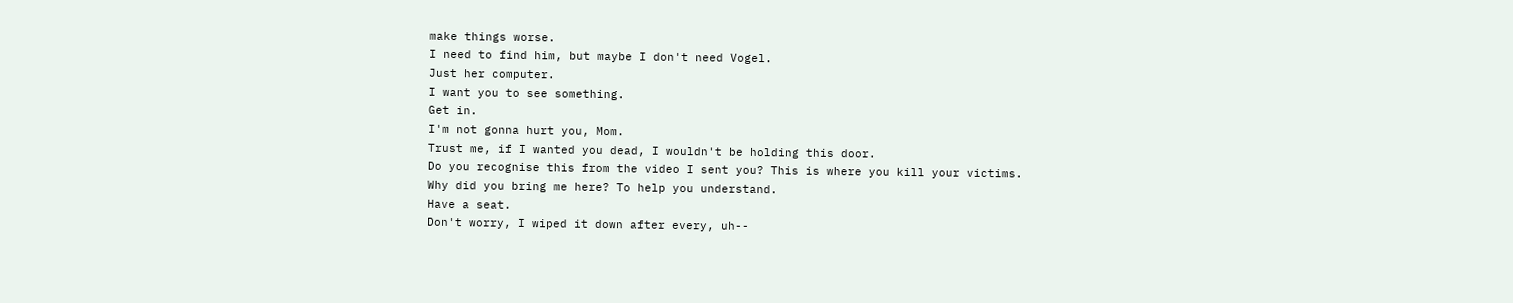make things worse.
I need to find him, but maybe I don't need Vogel.
Just her computer.
I want you to see something.
Get in.
I'm not gonna hurt you, Mom.
Trust me, if I wanted you dead, I wouldn't be holding this door.
Do you recognise this from the video I sent you? This is where you kill your victims.
Why did you bring me here? To help you understand.
Have a seat.
Don't worry, I wiped it down after every, uh--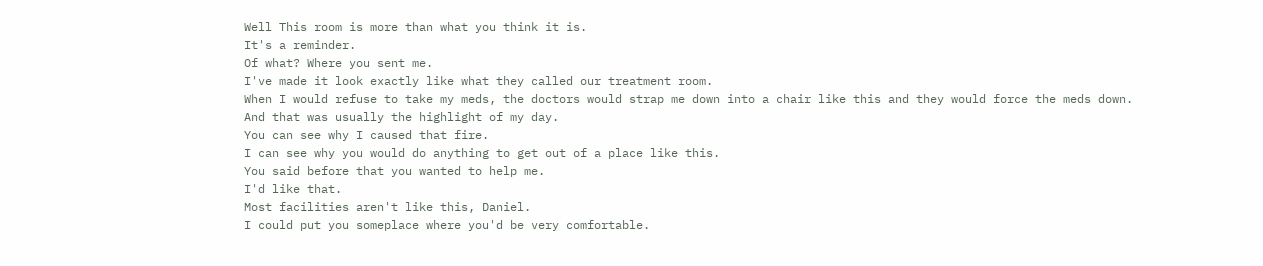Well This room is more than what you think it is.
It's a reminder.
Of what? Where you sent me.
I've made it look exactly like what they called our treatment room.
When I would refuse to take my meds, the doctors would strap me down into a chair like this and they would force the meds down.
And that was usually the highlight of my day.
You can see why I caused that fire.
I can see why you would do anything to get out of a place like this.
You said before that you wanted to help me.
I'd like that.
Most facilities aren't like this, Daniel.
I could put you someplace where you'd be very comfortable.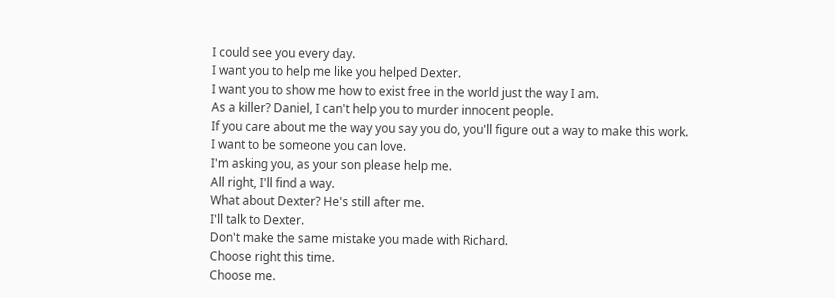I could see you every day.
I want you to help me like you helped Dexter.
I want you to show me how to exist free in the world just the way I am.
As a killer? Daniel, I can't help you to murder innocent people.
If you care about me the way you say you do, you'll figure out a way to make this work.
I want to be someone you can love.
I'm asking you, as your son please help me.
All right, I'll find a way.
What about Dexter? He's still after me.
I'll talk to Dexter.
Don't make the same mistake you made with Richard.
Choose right this time.
Choose me.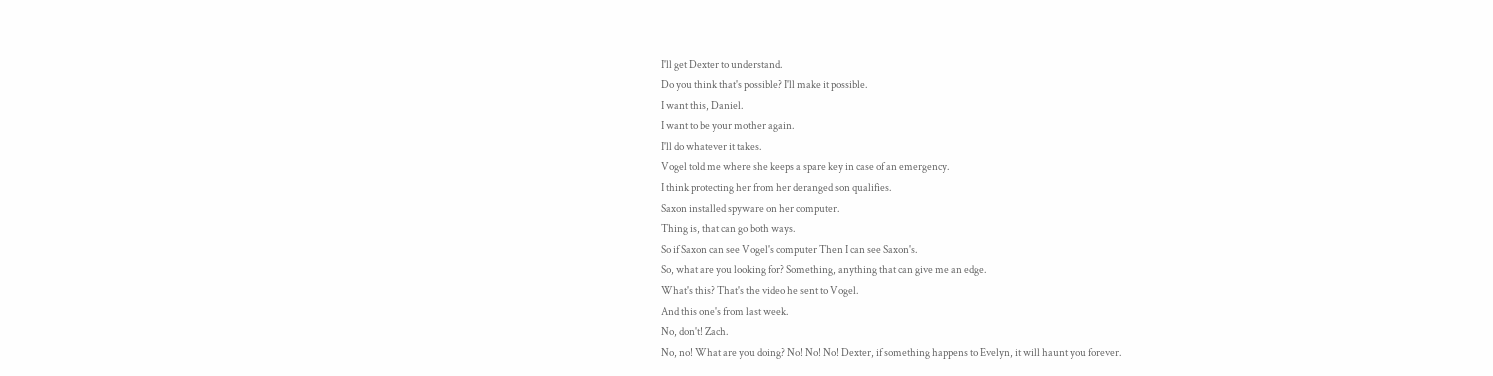I'll get Dexter to understand.
Do you think that's possible? I'll make it possible.
I want this, Daniel.
I want to be your mother again.
I'll do whatever it takes.
Vogel told me where she keeps a spare key in case of an emergency.
I think protecting her from her deranged son qualifies.
Saxon installed spyware on her computer.
Thing is, that can go both ways.
So if Saxon can see Vogel's computer Then I can see Saxon's.
So, what are you looking for? Something, anything that can give me an edge.
What's this? That's the video he sent to Vogel.
And this one's from last week.
No, don't! Zach.
No, no! What are you doing? No! No! No! Dexter, if something happens to Evelyn, it will haunt you forever.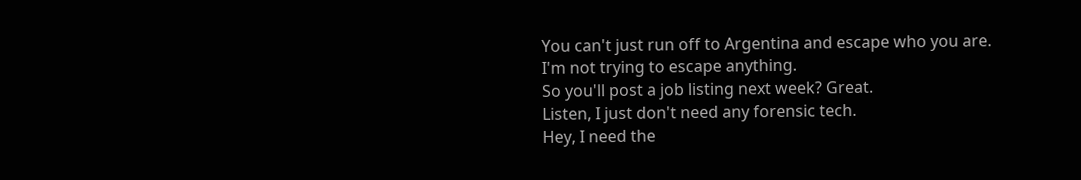You can't just run off to Argentina and escape who you are.
I'm not trying to escape anything.
So you'll post a job listing next week? Great.
Listen, I just don't need any forensic tech.
Hey, I need the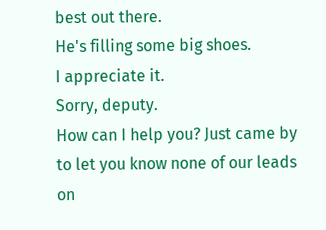best out there.
He's filling some big shoes.
I appreciate it.
Sorry, deputy.
How can I help you? Just came by to let you know none of our leads on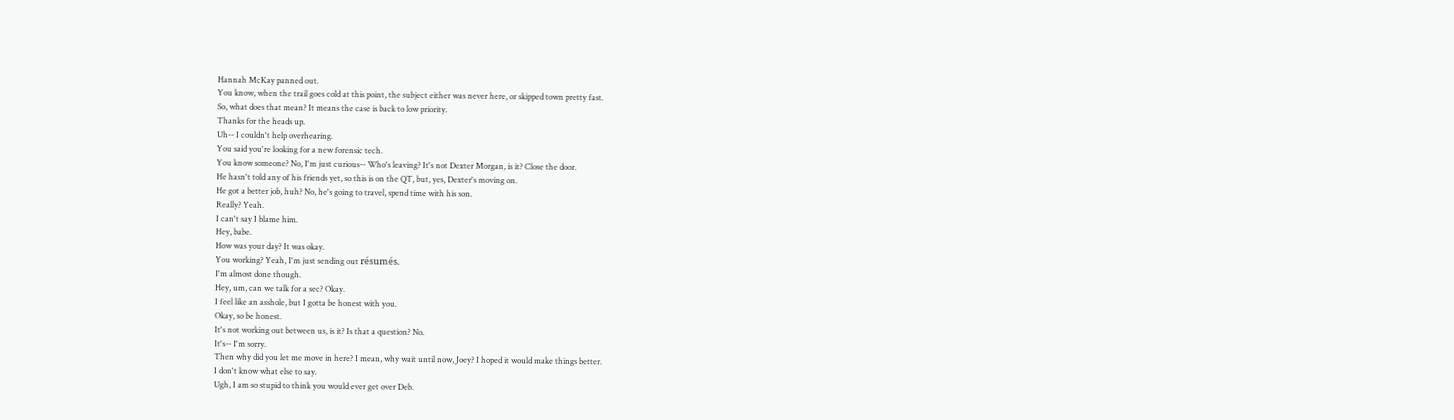Hannah McKay panned out.
You know, when the trail goes cold at this point, the subject either was never here, or skipped town pretty fast.
So, what does that mean? It means the case is back to low priority.
Thanks for the heads up.
Uh-- I couldn't help overhearing.
You said you're looking for a new forensic tech.
You know someone? No, I'm just curious-- Who's leaving? It's not Dexter Morgan, is it? Close the door.
He hasn't told any of his friends yet, so this is on the QT, but, yes, Dexter's moving on.
He got a better job, huh? No, he's going to travel, spend time with his son.
Really? Yeah.
I can't say I blame him.
Hey, babe.
How was your day? It was okay.
You working? Yeah, I'm just sending out résumés.
I'm almost done though.
Hey, um, can we talk for a sec? Okay.
I feel like an asshole, but I gotta be honest with you.
Okay, so be honest.
It's not working out between us, is it? Is that a question? No.
It's-- I'm sorry.
Then why did you let me move in here? I mean, why wait until now, Joey? I hoped it would make things better.
I don't know what else to say.
Ugh, I am so stupid to think you would ever get over Deb.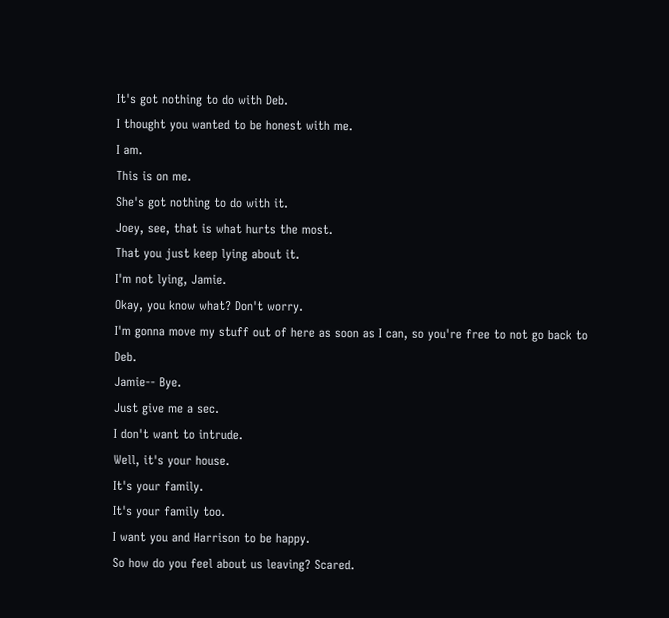It's got nothing to do with Deb.
I thought you wanted to be honest with me.
I am.
This is on me.
She's got nothing to do with it.
Joey, see, that is what hurts the most.
That you just keep lying about it.
I'm not lying, Jamie.
Okay, you know what? Don't worry.
I'm gonna move my stuff out of here as soon as I can, so you're free to not go back to Deb.
Jamie-- Bye.
Just give me a sec.
I don't want to intrude.
Well, it's your house.
It's your family.
It's your family too.
I want you and Harrison to be happy.
So how do you feel about us leaving? Scared.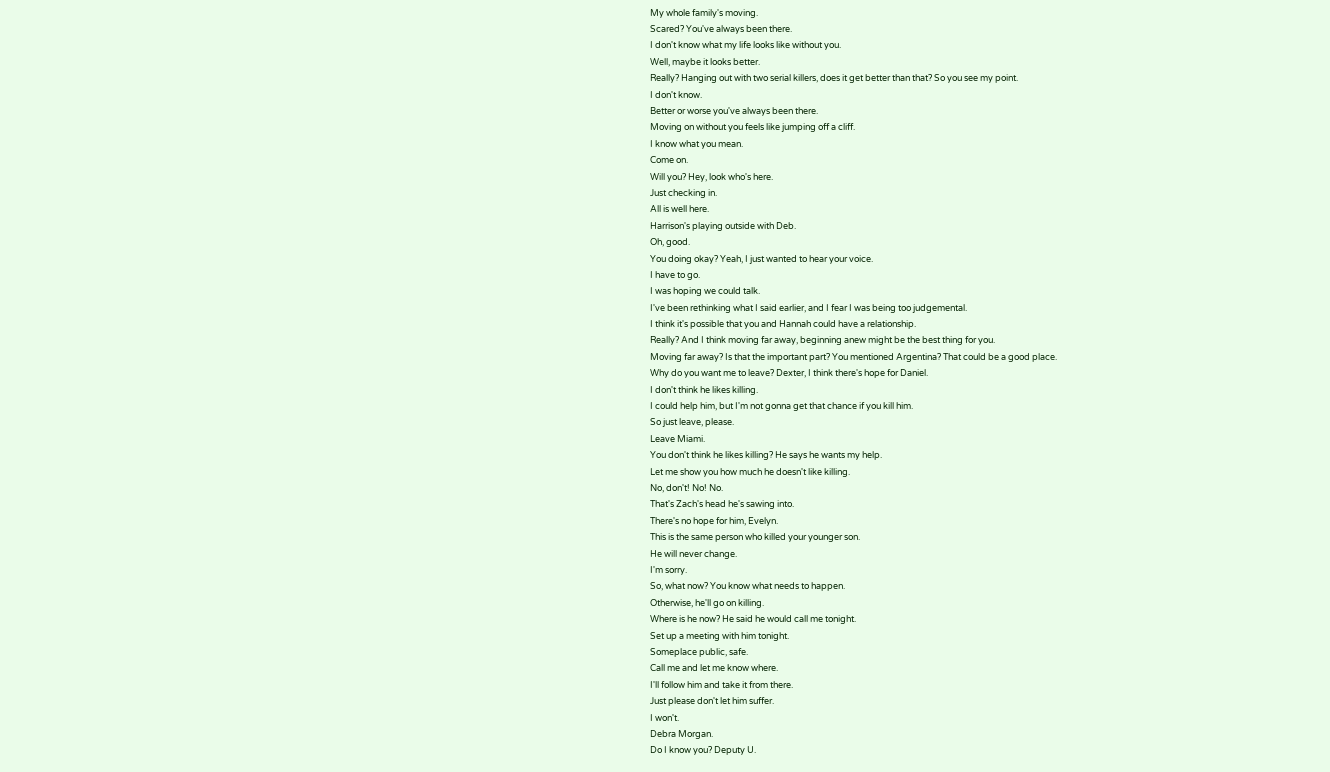My whole family's moving.
Scared? You've always been there.
I don't know what my life looks like without you.
Well, maybe it looks better.
Really? Hanging out with two serial killers, does it get better than that? So you see my point.
I don't know.
Better or worse you've always been there.
Moving on without you feels like jumping off a cliff.
I know what you mean.
Come on.
Will you? Hey, look who's here.
Just checking in.
All is well here.
Harrison's playing outside with Deb.
Oh, good.
You doing okay? Yeah, I just wanted to hear your voice.
I have to go.
I was hoping we could talk.
I've been rethinking what I said earlier, and I fear I was being too judgemental.
I think it's possible that you and Hannah could have a relationship.
Really? And I think moving far away, beginning anew might be the best thing for you.
Moving far away? Is that the important part? You mentioned Argentina? That could be a good place.
Why do you want me to leave? Dexter, I think there's hope for Daniel.
I don't think he likes killing.
I could help him, but I'm not gonna get that chance if you kill him.
So just leave, please.
Leave Miami.
You don't think he likes killing? He says he wants my help.
Let me show you how much he doesn't like killing.
No, don't! No! No.
That's Zach's head he's sawing into.
There's no hope for him, Evelyn.
This is the same person who killed your younger son.
He will never change.
I'm sorry.
So, what now? You know what needs to happen.
Otherwise, he'll go on killing.
Where is he now? He said he would call me tonight.
Set up a meeting with him tonight.
Someplace public, safe.
Call me and let me know where.
I'll follow him and take it from there.
Just please don't let him suffer.
I won't.
Debra Morgan.
Do I know you? Deputy U.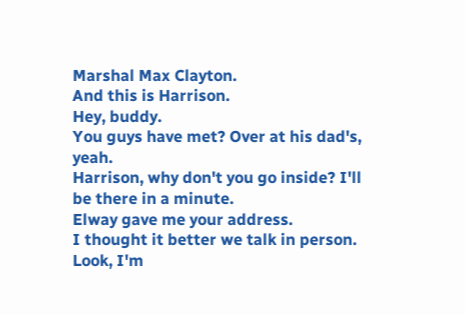Marshal Max Clayton.
And this is Harrison.
Hey, buddy.
You guys have met? Over at his dad's, yeah.
Harrison, why don't you go inside? I'll be there in a minute.
Elway gave me your address.
I thought it better we talk in person.
Look, I'm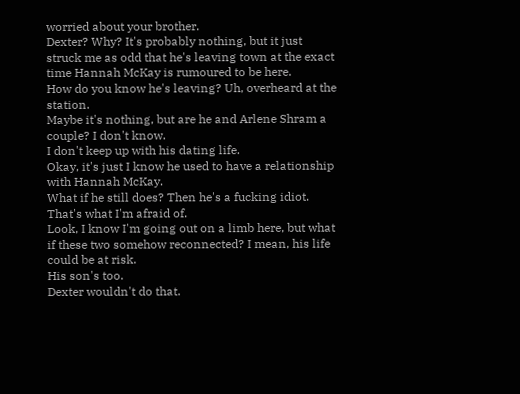worried about your brother.
Dexter? Why? It's probably nothing, but it just struck me as odd that he's leaving town at the exact time Hannah McKay is rumoured to be here.
How do you know he's leaving? Uh, overheard at the station.
Maybe it's nothing, but are he and Arlene Shram a couple? I don't know.
I don't keep up with his dating life.
Okay, it's just I know he used to have a relationship with Hannah McKay.
What if he still does? Then he's a fucking idiot.
That's what I'm afraid of.
Look, I know I'm going out on a limb here, but what if these two somehow reconnected? I mean, his life could be at risk.
His son's too.
Dexter wouldn't do that.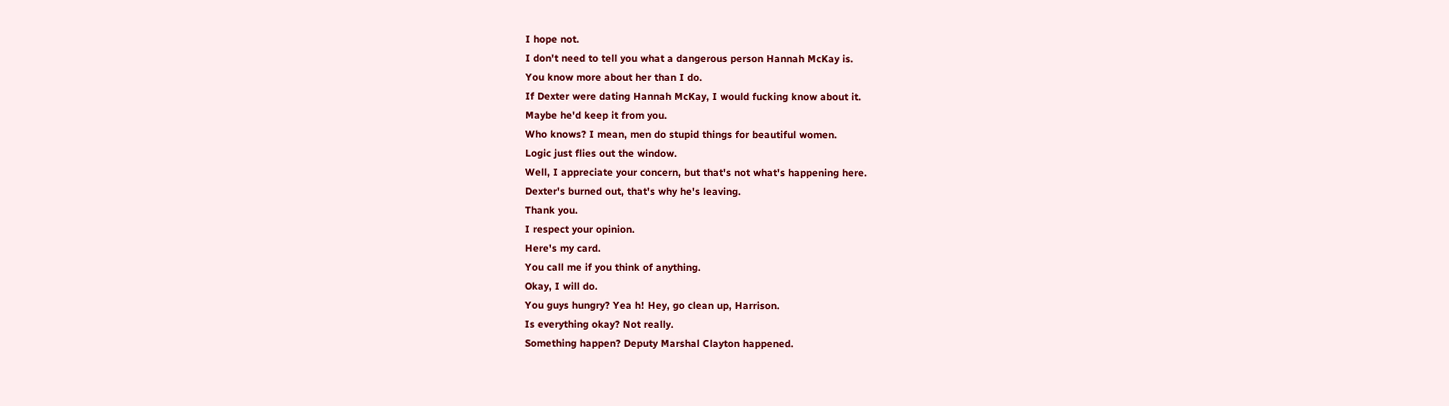I hope not.
I don't need to tell you what a dangerous person Hannah McKay is.
You know more about her than I do.
If Dexter were dating Hannah McKay, I would fucking know about it.
Maybe he'd keep it from you.
Who knows? I mean, men do stupid things for beautiful women.
Logic just flies out the window.
Well, I appreciate your concern, but that's not what's happening here.
Dexter's burned out, that's why he's leaving.
Thank you.
I respect your opinion.
Here's my card.
You call me if you think of anything.
Okay, I will do.
You guys hungry? Yea h! Hey, go clean up, Harrison.
Is everything okay? Not really.
Something happen? Deputy Marshal Clayton happened.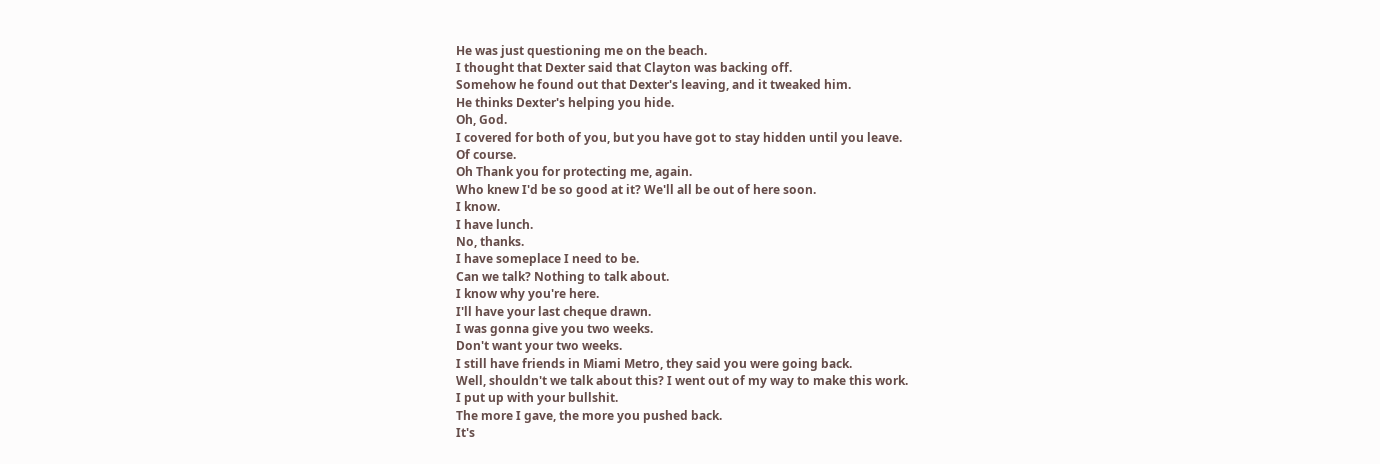He was just questioning me on the beach.
I thought that Dexter said that Clayton was backing off.
Somehow he found out that Dexter's leaving, and it tweaked him.
He thinks Dexter's helping you hide.
Oh, God.
I covered for both of you, but you have got to stay hidden until you leave.
Of course.
Oh Thank you for protecting me, again.
Who knew I'd be so good at it? We'll all be out of here soon.
I know.
I have lunch.
No, thanks.
I have someplace I need to be.
Can we talk? Nothing to talk about.
I know why you're here.
I'll have your last cheque drawn.
I was gonna give you two weeks.
Don't want your two weeks.
I still have friends in Miami Metro, they said you were going back.
Well, shouldn't we talk about this? I went out of my way to make this work.
I put up with your bullshit.
The more I gave, the more you pushed back.
It's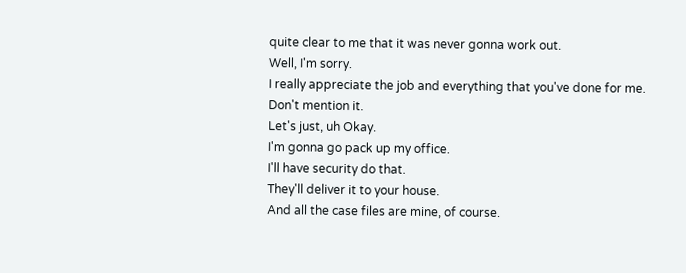quite clear to me that it was never gonna work out.
Well, I'm sorry.
I really appreciate the job and everything that you've done for me.
Don't mention it.
Let's just, uh Okay.
I'm gonna go pack up my office.
I'll have security do that.
They'll deliver it to your house.
And all the case files are mine, of course.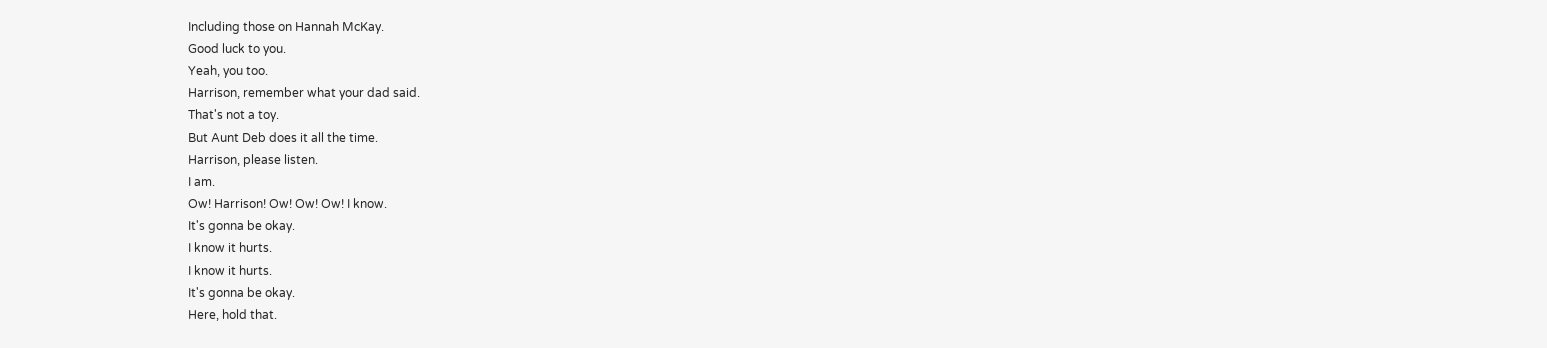Including those on Hannah McKay.
Good luck to you.
Yeah, you too.
Harrison, remember what your dad said.
That's not a toy.
But Aunt Deb does it all the time.
Harrison, please listen.
I am.
Ow! Harrison! Ow! Ow! Ow! I know.
It's gonna be okay.
I know it hurts.
I know it hurts.
It's gonna be okay.
Here, hold that.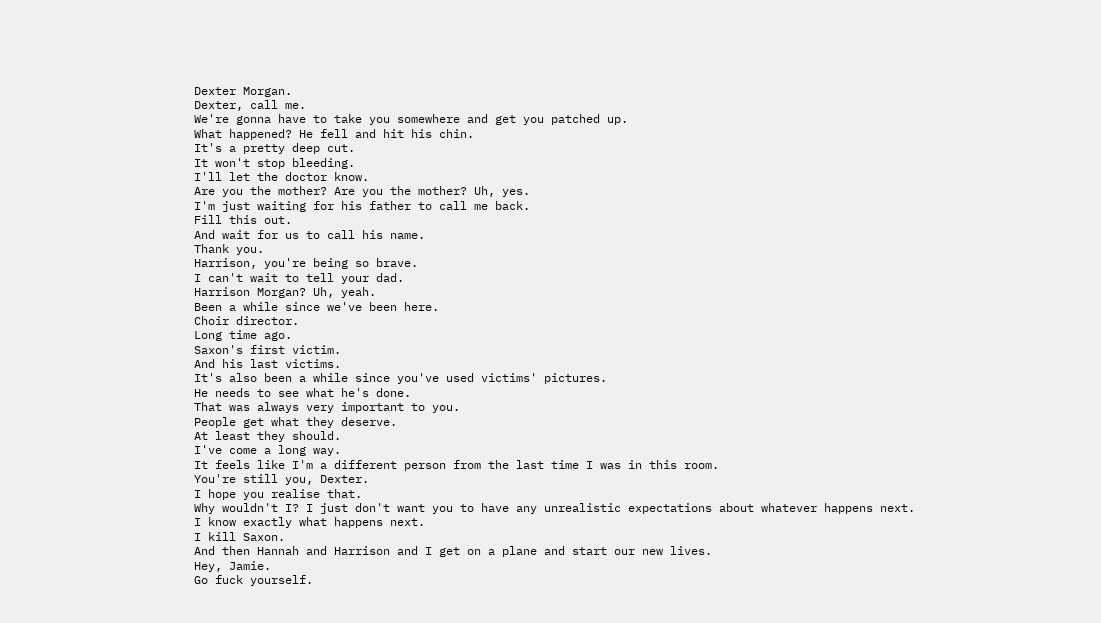Dexter Morgan.
Dexter, call me.
We're gonna have to take you somewhere and get you patched up.
What happened? He fell and hit his chin.
It's a pretty deep cut.
It won't stop bleeding.
I'll let the doctor know.
Are you the mother? Are you the mother? Uh, yes.
I'm just waiting for his father to call me back.
Fill this out.
And wait for us to call his name.
Thank you.
Harrison, you're being so brave.
I can't wait to tell your dad.
Harrison Morgan? Uh, yeah.
Been a while since we've been here.
Choir director.
Long time ago.
Saxon's first victim.
And his last victims.
It's also been a while since you've used victims' pictures.
He needs to see what he's done.
That was always very important to you.
People get what they deserve.
At least they should.
I've come a long way.
It feels like I'm a different person from the last time I was in this room.
You're still you, Dexter.
I hope you realise that.
Why wouldn't I? I just don't want you to have any unrealistic expectations about whatever happens next.
I know exactly what happens next.
I kill Saxon.
And then Hannah and Harrison and I get on a plane and start our new lives.
Hey, Jamie.
Go fuck yourself.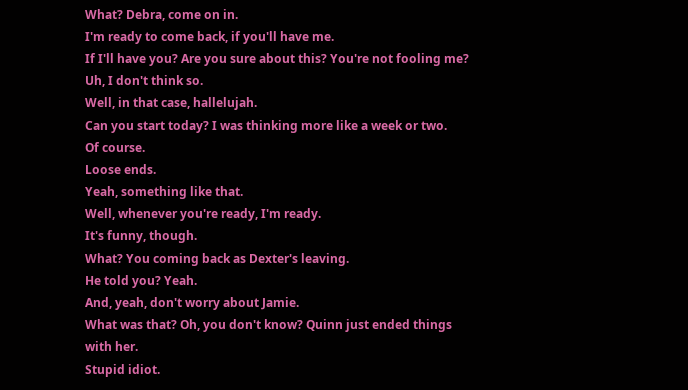What? Debra, come on in.
I'm ready to come back, if you'll have me.
If I'll have you? Are you sure about this? You're not fooling me? Uh, I don't think so.
Well, in that case, hallelujah.
Can you start today? I was thinking more like a week or two.
Of course.
Loose ends.
Yeah, something like that.
Well, whenever you're ready, I'm ready.
It's funny, though.
What? You coming back as Dexter's leaving.
He told you? Yeah.
And, yeah, don't worry about Jamie.
What was that? Oh, you don't know? Quinn just ended things with her.
Stupid idiot.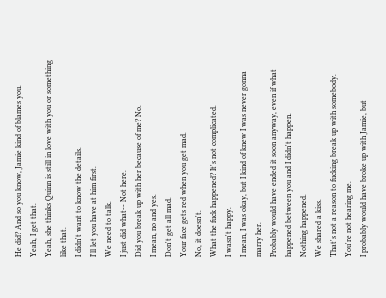He did? And so you know, Jamie kind of blames you.
Yeah, I get that.
Yeah, she thinks Quinn is still in love with you or something like that.
I didn't want to know the details.
I'll let you have at him first.
We need to talk.
I just did what-- Not here.
Did you break up with her because of me? No.
I mean, no and yes.
Don't get all mad.
Your face gets red when you get mad.
No, it doesn't.
What the fuck happened? It's not complicated.
I wasn't happy.
I mean, I was okay, but I kind of knew I was never gonna marry her.
Probably would have ended it soon anyway, even if what happened between you and I didn't happen.
Nothing happened.
We shared a kiss.
That's not a reason to fucking break up with somebody.
You're not hearing me.
I probably would have broke up with Jamie, but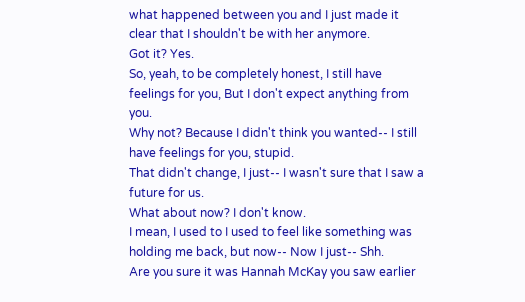what happened between you and I just made it clear that I shouldn't be with her anymore.
Got it? Yes.
So, yeah, to be completely honest, I still have feelings for you, But I don't expect anything from you.
Why not? Because I didn't think you wanted-- I still have feelings for you, stupid.
That didn't change, I just-- I wasn't sure that I saw a future for us.
What about now? I don't know.
I mean, I used to I used to feel like something was holding me back, but now-- Now I just-- Shh.
Are you sure it was Hannah McKay you saw earlier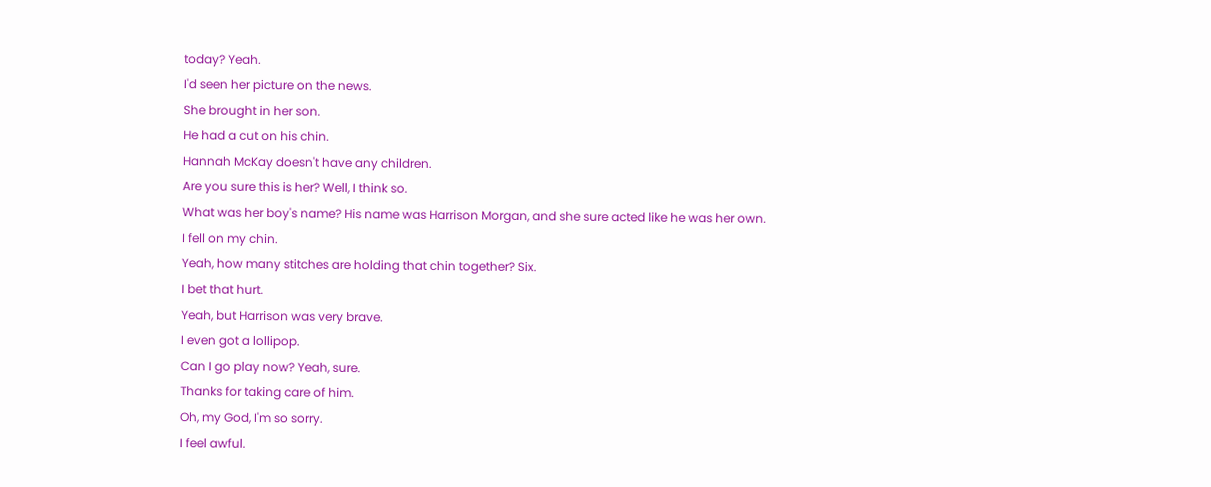today? Yeah.
I'd seen her picture on the news.
She brought in her son.
He had a cut on his chin.
Hannah McKay doesn't have any children.
Are you sure this is her? Well, I think so.
What was her boy's name? His name was Harrison Morgan, and she sure acted like he was her own.
I fell on my chin.
Yeah, how many stitches are holding that chin together? Six.
I bet that hurt.
Yeah, but Harrison was very brave.
I even got a lollipop.
Can I go play now? Yeah, sure.
Thanks for taking care of him.
Oh, my God, I'm so sorry.
I feel awful.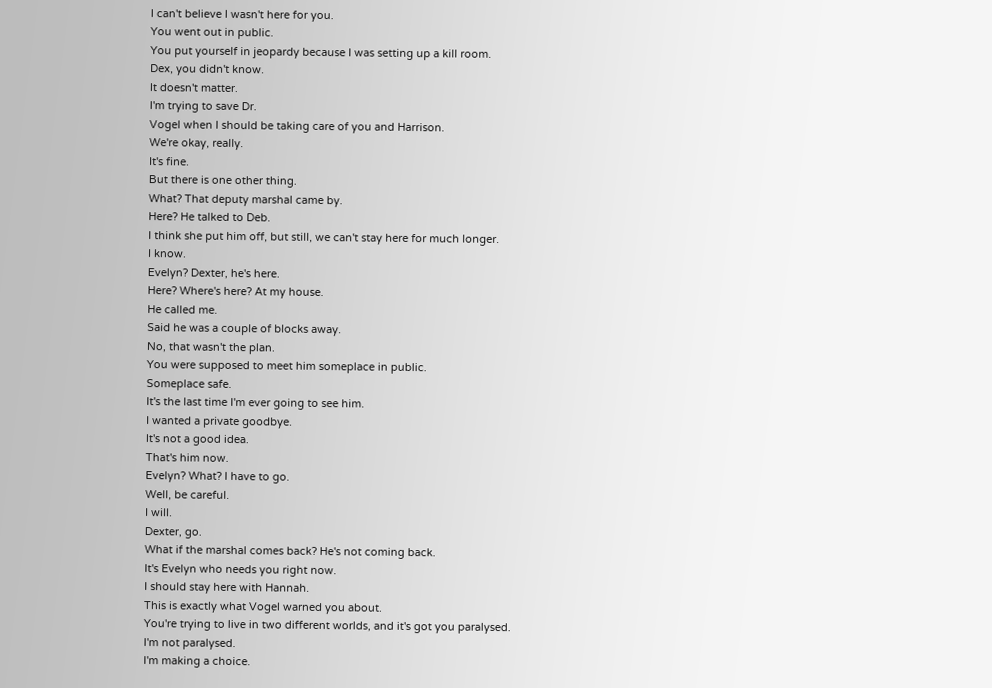I can't believe I wasn't here for you.
You went out in public.
You put yourself in jeopardy because I was setting up a kill room.
Dex, you didn't know.
It doesn't matter.
I'm trying to save Dr.
Vogel when I should be taking care of you and Harrison.
We're okay, really.
It's fine.
But there is one other thing.
What? That deputy marshal came by.
Here? He talked to Deb.
I think she put him off, but still, we can't stay here for much longer.
I know.
Evelyn? Dexter, he's here.
Here? Where's here? At my house.
He called me.
Said he was a couple of blocks away.
No, that wasn't the plan.
You were supposed to meet him someplace in public.
Someplace safe.
It's the last time I'm ever going to see him.
I wanted a private goodbye.
It's not a good idea.
That's him now.
Evelyn? What? I have to go.
Well, be careful.
I will.
Dexter, go.
What if the marshal comes back? He's not coming back.
It's Evelyn who needs you right now.
I should stay here with Hannah.
This is exactly what Vogel warned you about.
You're trying to live in two different worlds, and it's got you paralysed.
I'm not paralysed.
I'm making a choice.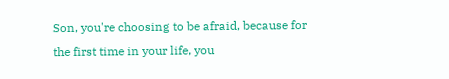Son, you're choosing to be afraid, because for the first time in your life, you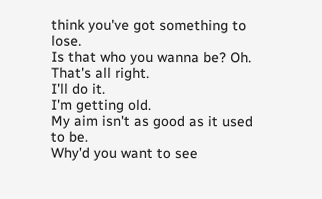think you've got something to lose.
Is that who you wanna be? Oh.
That's all right.
I'll do it.
I'm getting old.
My aim isn't as good as it used to be.
Why'd you want to see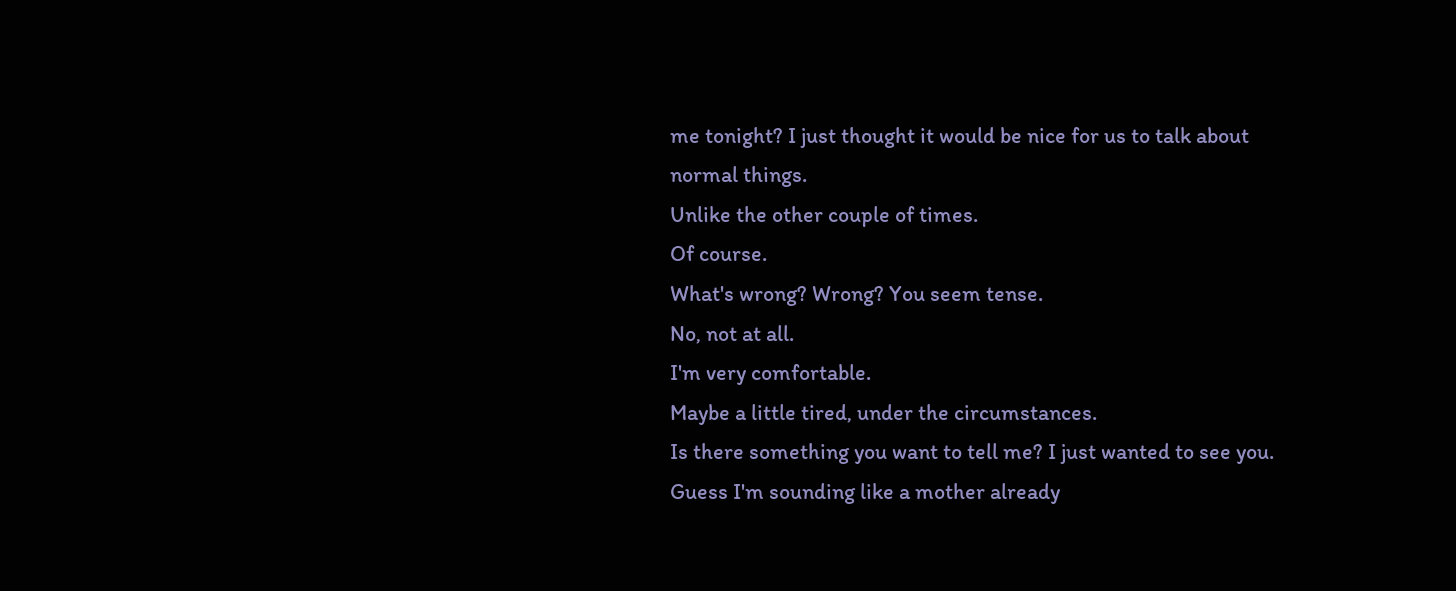me tonight? I just thought it would be nice for us to talk about normal things.
Unlike the other couple of times.
Of course.
What's wrong? Wrong? You seem tense.
No, not at all.
I'm very comfortable.
Maybe a little tired, under the circumstances.
Is there something you want to tell me? I just wanted to see you.
Guess I'm sounding like a mother already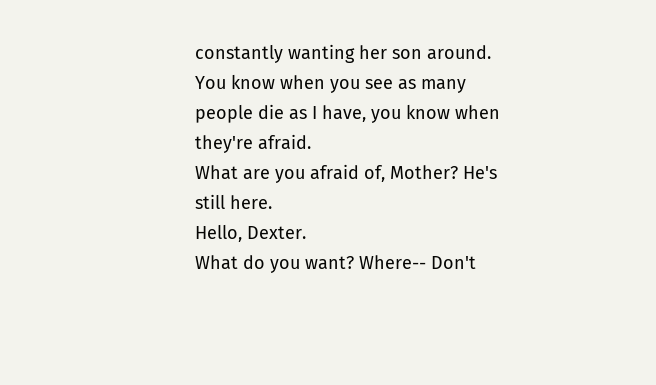constantly wanting her son around.
You know when you see as many people die as I have, you know when they're afraid.
What are you afraid of, Mother? He's still here.
Hello, Dexter.
What do you want? Where-- Don't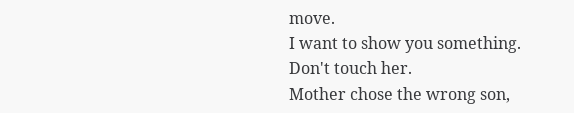move.
I want to show you something.
Don't touch her.
Mother chose the wrong son,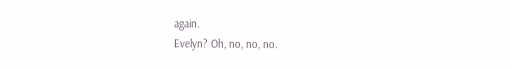again.
Evelyn? Oh, no, no, no.